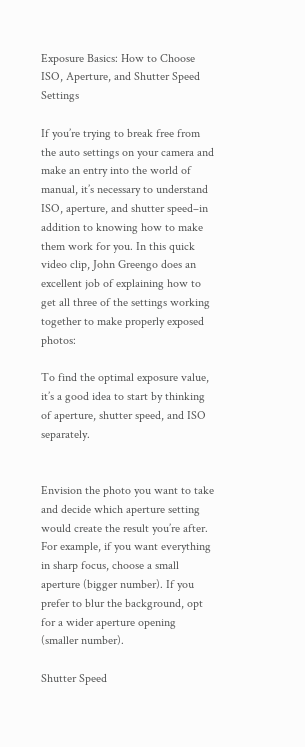Exposure Basics: How to Choose ISO, Aperture, and Shutter Speed Settings

If you’re trying to break free from the auto settings on your camera and make an entry into the world of manual, it’s necessary to understand ISO, aperture, and shutter speed–in addition to knowing how to make them work for you. In this quick video clip, John Greengo does an excellent job of explaining how to get all three of the settings working together to make properly exposed photos:

To find the optimal exposure value, it’s a good idea to start by thinking of aperture, shutter speed, and ISO separately.


Envision the photo you want to take and decide which aperture setting would create the result you’re after. For example, if you want everything in sharp focus, choose a small aperture (bigger number). If you prefer to blur the background, opt for a wider aperture opening (smaller number).

Shutter Speed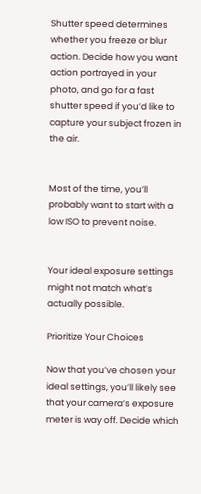Shutter speed determines whether you freeze or blur action. Decide how you want action portrayed in your photo, and go for a fast shutter speed if you’d like to capture your subject frozen in the air.


Most of the time, you’ll probably want to start with a low ISO to prevent noise.


Your ideal exposure settings might not match what’s actually possible.

Prioritize Your Choices

Now that you’ve chosen your ideal settings, you’ll likely see that your camera’s exposure meter is way off. Decide which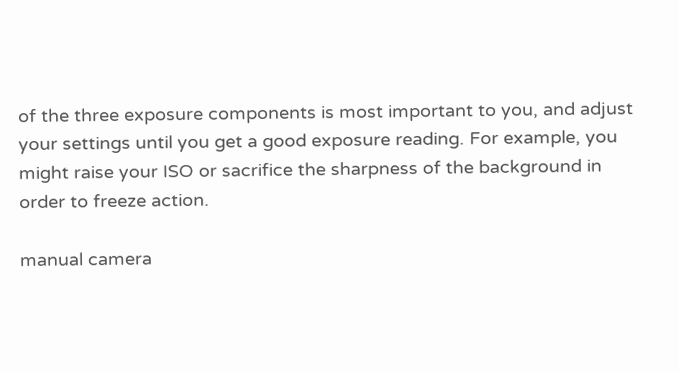of the three exposure components is most important to you, and adjust your settings until you get a good exposure reading. For example, you might raise your ISO or sacrifice the sharpness of the background in order to freeze action.

manual camera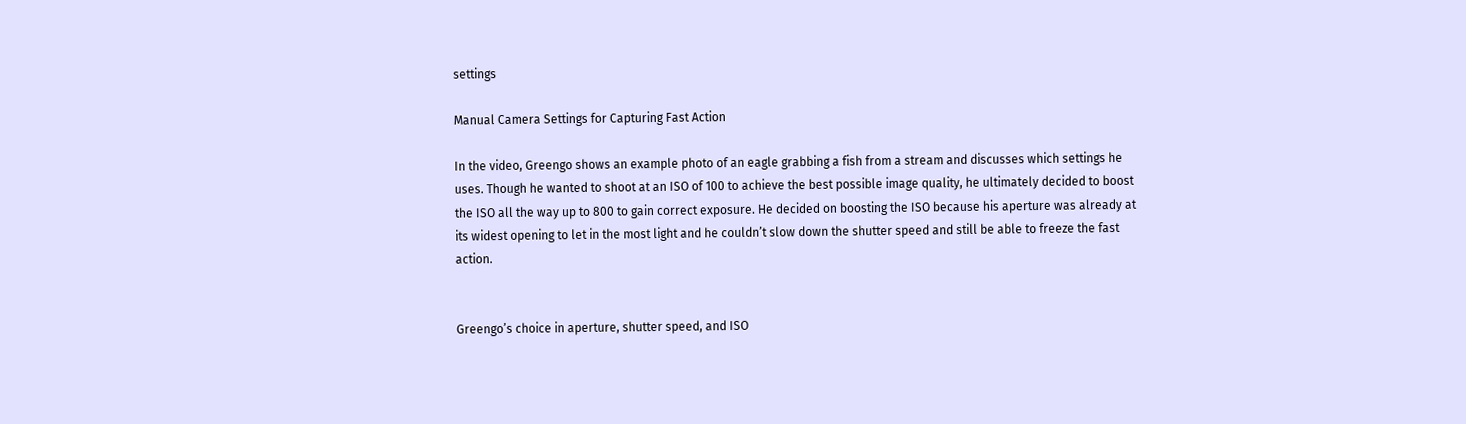settings

Manual Camera Settings for Capturing Fast Action

In the video, Greengo shows an example photo of an eagle grabbing a fish from a stream and discusses which settings he uses. Though he wanted to shoot at an ISO of 100 to achieve the best possible image quality, he ultimately decided to boost the ISO all the way up to 800 to gain correct exposure. He decided on boosting the ISO because his aperture was already at its widest opening to let in the most light and he couldn’t slow down the shutter speed and still be able to freeze the fast action.


Greengo’s choice in aperture, shutter speed, and ISO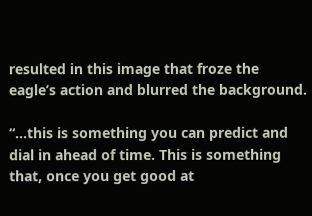resulted in this image that froze the eagle’s action and blurred the background.

“…this is something you can predict and dial in ahead of time. This is something that, once you get good at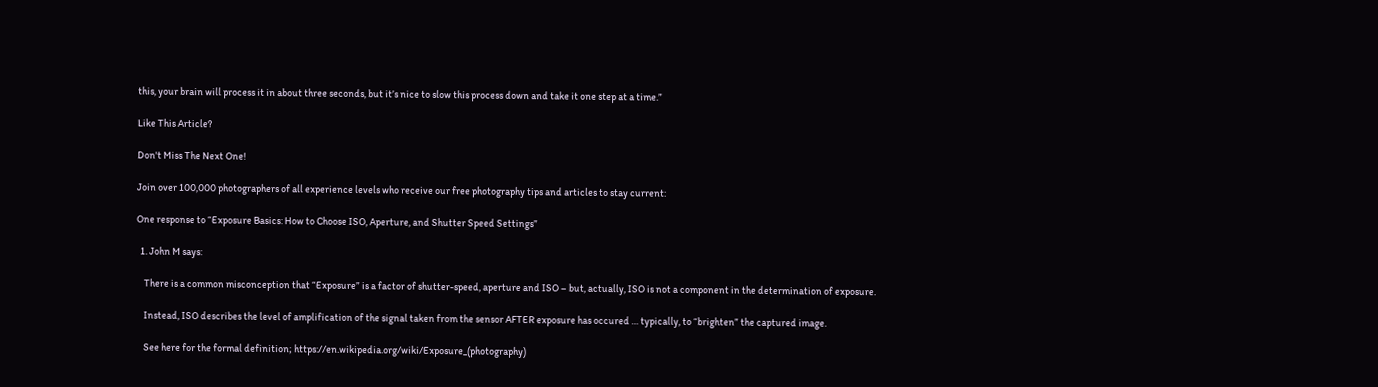this, your brain will process it in about three seconds, but it’s nice to slow this process down and take it one step at a time.”

Like This Article?

Don't Miss The Next One!

Join over 100,000 photographers of all experience levels who receive our free photography tips and articles to stay current:

One response to “Exposure Basics: How to Choose ISO, Aperture, and Shutter Speed Settings”

  1. John M says:

    There is a common misconception that “Exposure” is a factor of shutter-speed, aperture and ISO – but, actually, ISO is not a component in the determination of exposure.

    Instead, ISO describes the level of amplification of the signal taken from the sensor AFTER exposure has occured … typically, to “brighten” the captured image.

    See here for the formal definition; https://en.wikipedia.org/wiki/Exposure_(photography)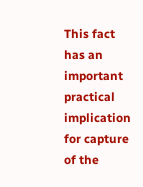This fact has an important practical implication for capture of the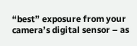“best” exposure from your camera’s digital sensor – as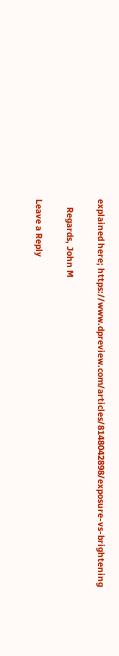explained here; https://www.dpreview.com/articles/8148042898/exposure-vs-brightening

    Regards, John M

Leave a Reply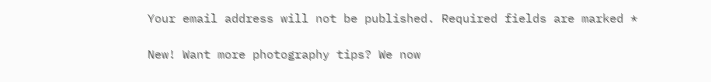Your email address will not be published. Required fields are marked *

New! Want more photography tips? We now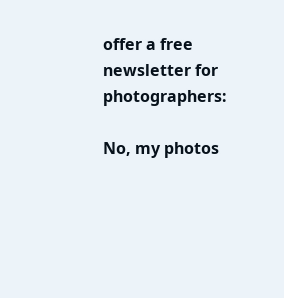offer a free newsletter for photographers:

No, my photos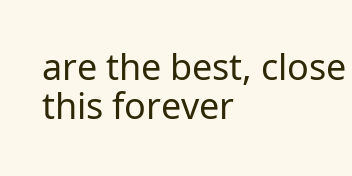are the best, close this forever